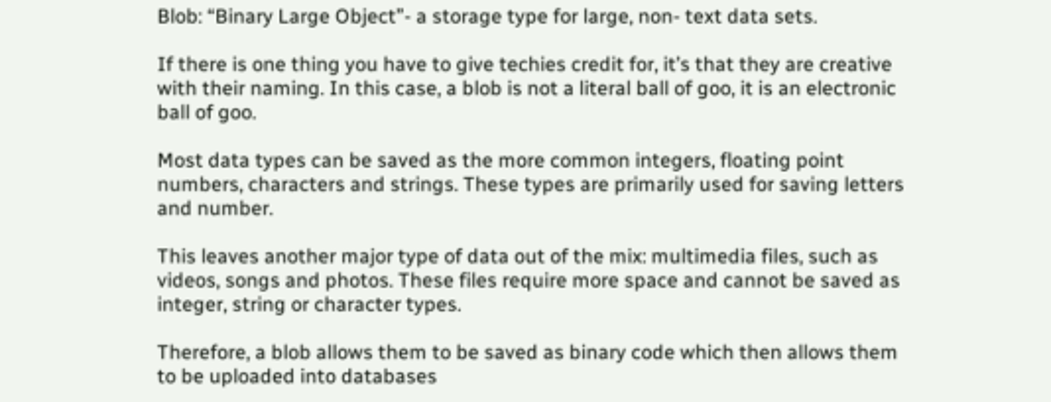Blob: “Binary Large Object”- a storage type for large, non- text data sets.

If there is one thing you have to give techies credit for, it’s that they are creative with their naming. In this case, a blob is not a literal ball of goo, it is an electronic ball of goo.

Most data types can be saved as the more common integers, floating point numbers, characters and strings. These types are primarily used for saving letters and number.

This leaves another major type of data out of the mix: multimedia files, such as videos, songs and photos. These files require more space and cannot be saved as integer, string or character types.

Therefore, a blob allows them to be saved as binary code which then allows them to be uploaded into databases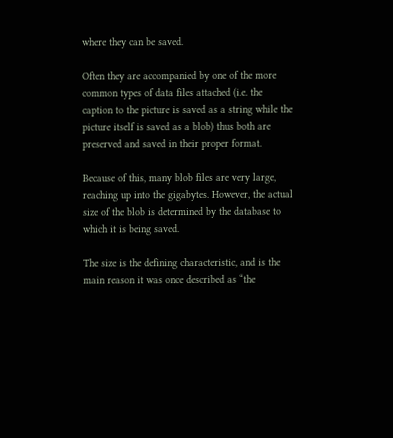where they can be saved.

Often they are accompanied by one of the more common types of data files attached (i.e. the caption to the picture is saved as a string while the picture itself is saved as a blob) thus both are preserved and saved in their proper format.

Because of this, many blob files are very large, reaching up into the gigabytes. However, the actual size of the blob is determined by the database to which it is being saved.

The size is the defining characteristic, and is the main reason it was once described as “the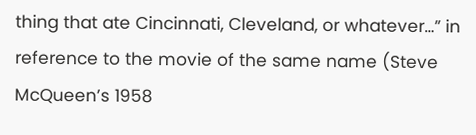thing that ate Cincinnati, Cleveland, or whatever…” in reference to the movie of the same name (Steve McQueen’s 1958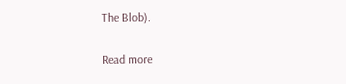The Blob).

Read more